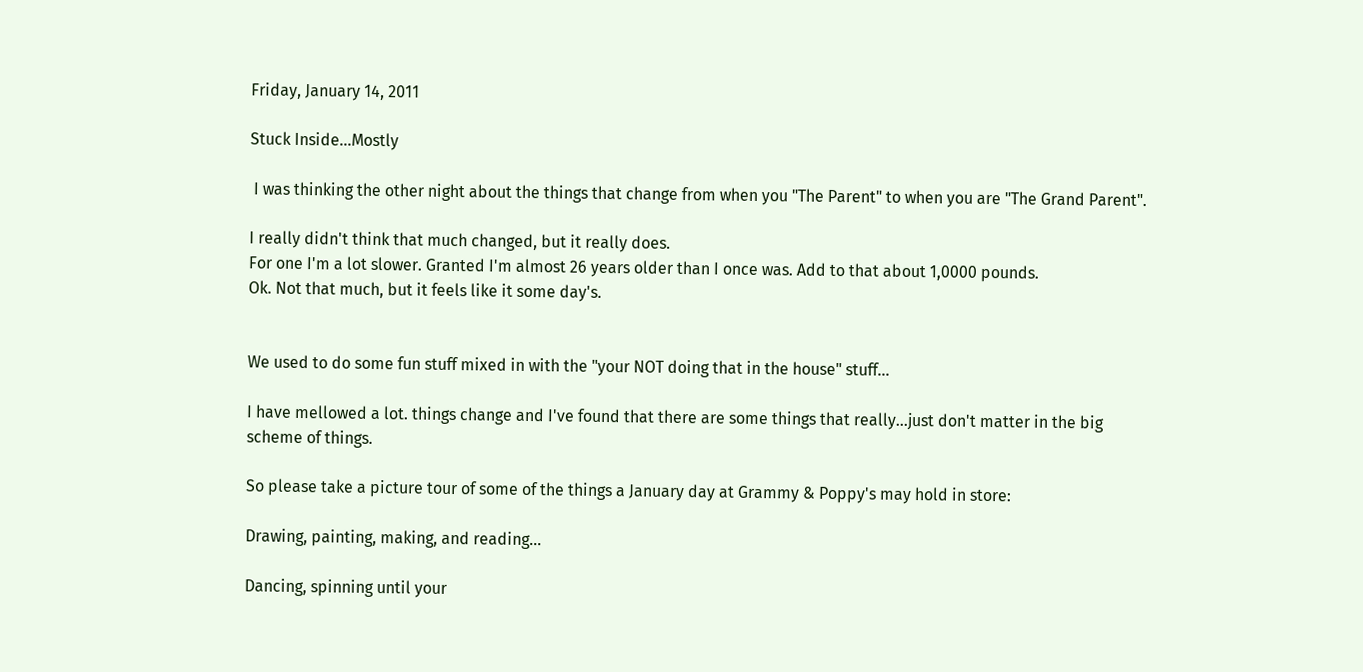Friday, January 14, 2011

Stuck Inside...Mostly

 I was thinking the other night about the things that change from when you "The Parent" to when you are "The Grand Parent".

I really didn't think that much changed, but it really does.
For one I'm a lot slower. Granted I'm almost 26 years older than I once was. Add to that about 1,0000 pounds.
Ok. Not that much, but it feels like it some day's.


We used to do some fun stuff mixed in with the "your NOT doing that in the house" stuff...

I have mellowed a lot. things change and I've found that there are some things that really...just don't matter in the big scheme of things.

So please take a picture tour of some of the things a January day at Grammy & Poppy's may hold in store:

Drawing, painting, making, and reading...

Dancing, spinning until your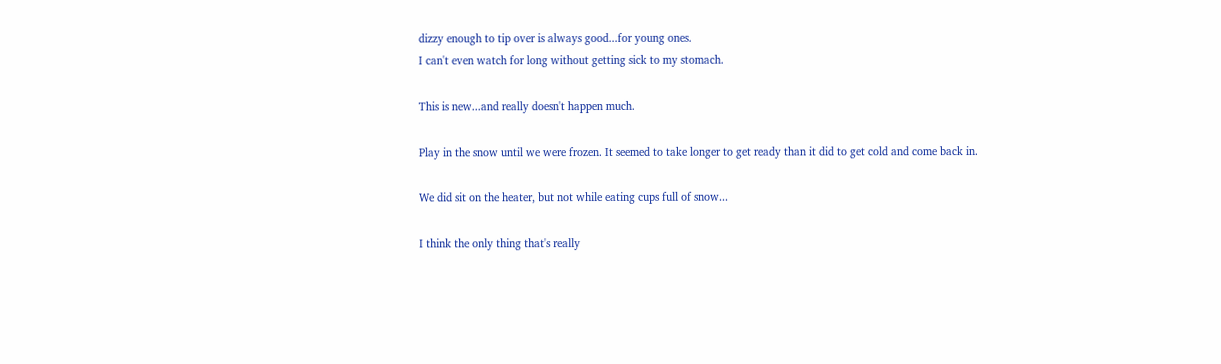dizzy enough to tip over is always good...for young ones.
I can't even watch for long without getting sick to my stomach.

This is new...and really doesn't happen much.

Play in the snow until we were frozen. It seemed to take longer to get ready than it did to get cold and come back in.

We did sit on the heater, but not while eating cups full of snow...

I think the only thing that's really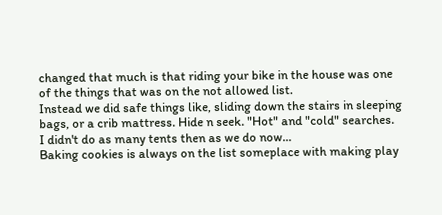changed that much is that riding your bike in the house was one of the things that was on the not allowed list.
Instead we did safe things like, sliding down the stairs in sleeping bags, or a crib mattress. Hide n seek. "Hot" and "cold" searches.
I didn't do as many tents then as we do now...
Baking cookies is always on the list someplace with making play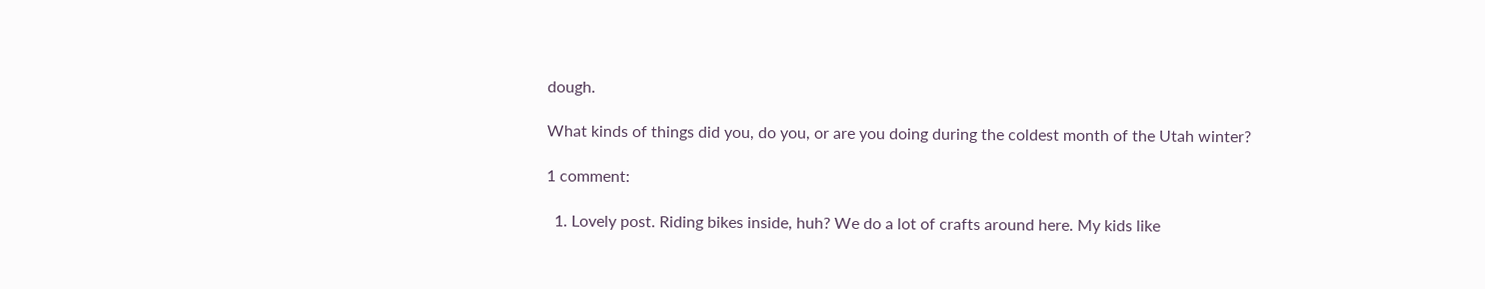dough.

What kinds of things did you, do you, or are you doing during the coldest month of the Utah winter?

1 comment:

  1. Lovely post. Riding bikes inside, huh? We do a lot of crafts around here. My kids like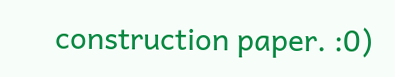construction paper. :0)